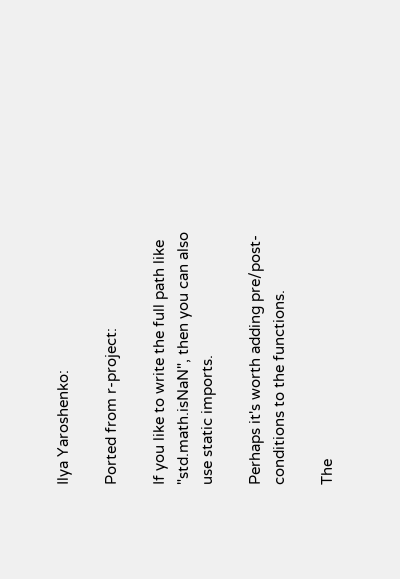Ilya Yaroshenko:

Ported from r-project:

If you like to write the full path like "std.math.isNaN", then you can also use static imports.

Perhaps it's worth adding pre/post-conditions to the functions.

The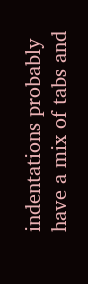indentations probably have a mix of tabs and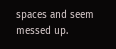spaces and seem messed up.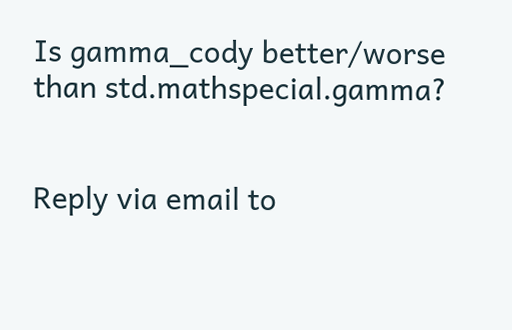Is gamma_cody better/worse than std.mathspecial.gamma?


Reply via email to